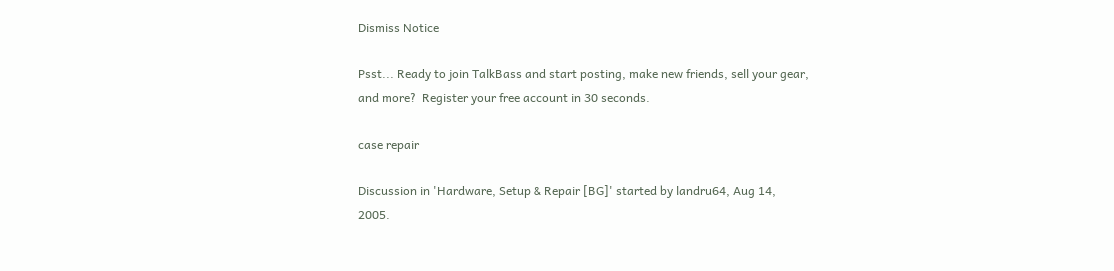Dismiss Notice

Psst... Ready to join TalkBass and start posting, make new friends, sell your gear, and more?  Register your free account in 30 seconds.

case repair

Discussion in 'Hardware, Setup & Repair [BG]' started by landru64, Aug 14, 2005.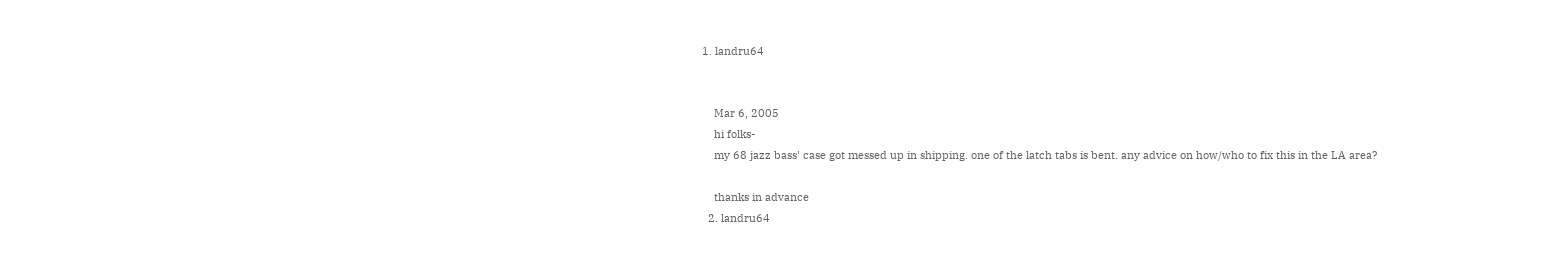1. landru64


    Mar 6, 2005
    hi folks-
    my 68 jazz bass' case got messed up in shipping. one of the latch tabs is bent. any advice on how/who to fix this in the LA area?

    thanks in advance
  2. landru64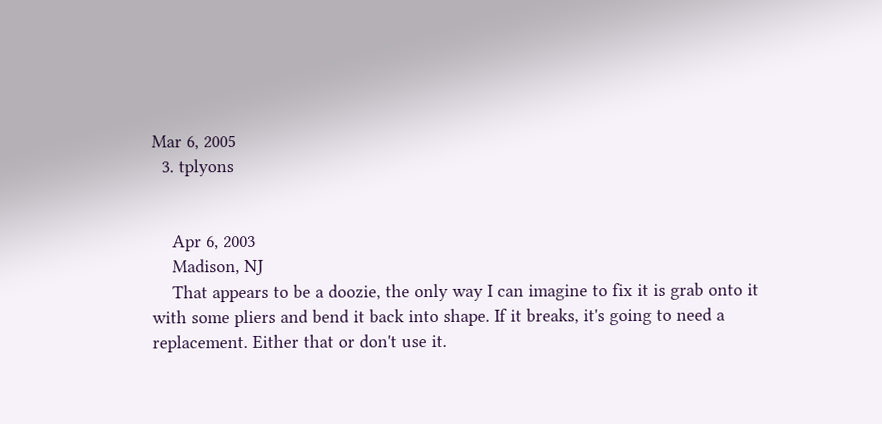Mar 6, 2005
  3. tplyons


    Apr 6, 2003
    Madison, NJ
    That appears to be a doozie, the only way I can imagine to fix it is grab onto it with some pliers and bend it back into shape. If it breaks, it's going to need a replacement. Either that or don't use it.